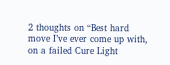2 thoughts on “Best hard move I’ve ever come up with, on a failed Cure Light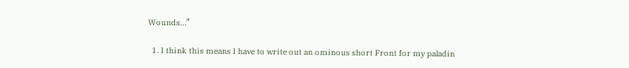Wounds…”

  1. I think this means I have to write out an ominous short Front for my paladin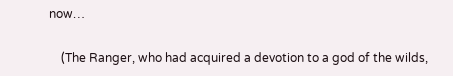now…

    (The Ranger, who had acquired a devotion to a god of the wilds,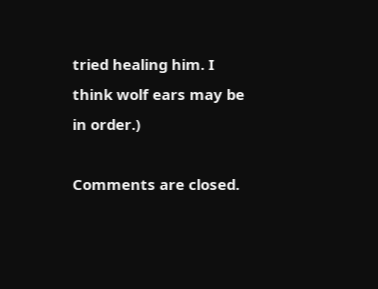tried healing him. I think wolf ears may be in order.)

Comments are closed.